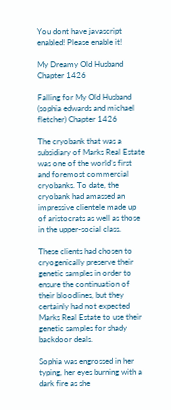You dont have javascript enabled! Please enable it!

My Dreamy Old Husband Chapter 1426

Falling for My Old Husband (sophia edwards and michael fletcher) Chapter 1426

The cryobank that was a subsidiary of Marks Real Estate was one of the world’s first and foremost commercial cryobanks. To date, the cryobank had amassed an impressive clientele made up of aristocrats as well as those in the upper-social class.

These clients had chosen to cryogenically preserve their genetic samples in order to ensure the continuation of their bloodlines, but they certainly had not expected Marks Real Estate to use their genetic samples for shady backdoor deals.

Sophia was engrossed in her typing, her eyes burning with a dark fire as she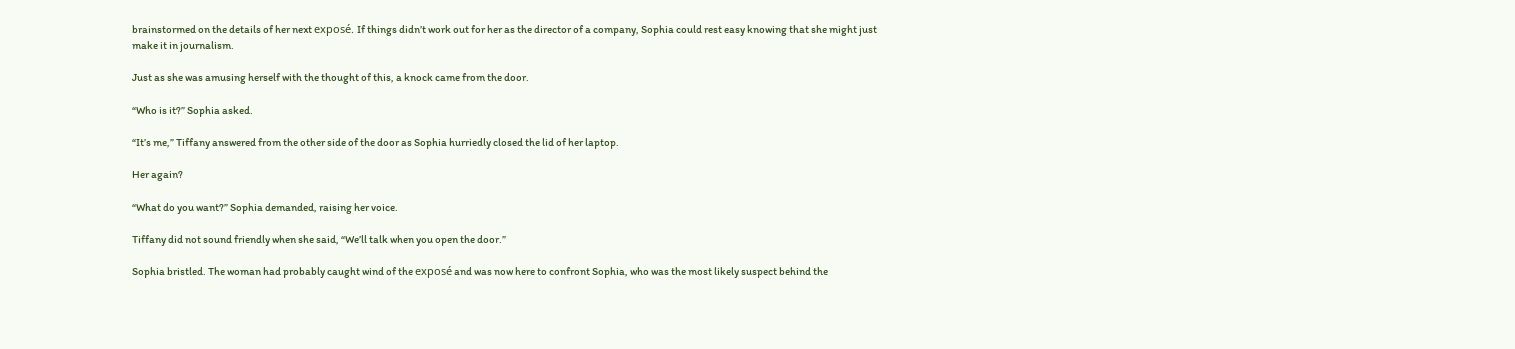brainstormed on the details of her next exposé. If things didn’t work out for her as the director of a company, Sophia could rest easy knowing that she might just make it in journalism.

Just as she was amusing herself with the thought of this, a knock came from the door.

“Who is it?” Sophia asked.

“It’s me,” Tiffany answered from the other side of the door as Sophia hurriedly closed the lid of her laptop.

Her again?

“What do you want?” Sophia demanded, raising her voice.

Tiffany did not sound friendly when she said, “We’ll talk when you open the door.”

Sophia bristled. The woman had probably caught wind of the exposé and was now here to confront Sophia, who was the most likely suspect behind the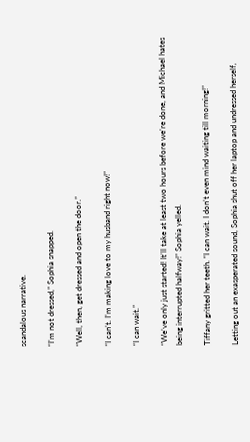scandalous narrative.

“I’m not dressed,” Sophia snapped.

“Well, then, get dressed and open the door.”

“I can’t. I’m making love to my husband right now!”

“I can wait.”

“We’ve only just started! It’ll take at least two hours before we’re done, and Michael hates being interrupted halfway!” Sophia yelled.

Tiffany gritted her teeth. “I can wait. I don’t even mind waiting till morning!”

Letting out an exasperated sound, Sophia shut off her laptop and undressed herself,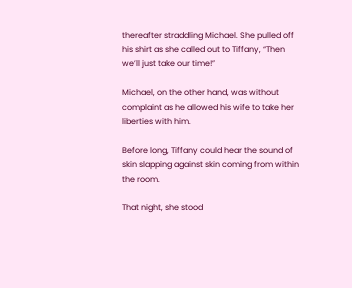thereafter straddling Michael. She pulled off his shirt as she called out to Tiffany, “Then we’ll just take our time!”

Michael, on the other hand, was without complaint as he allowed his wife to take her liberties with him.

Before long, Tiffany could hear the sound of skin slapping against skin coming from within the room.

That night, she stood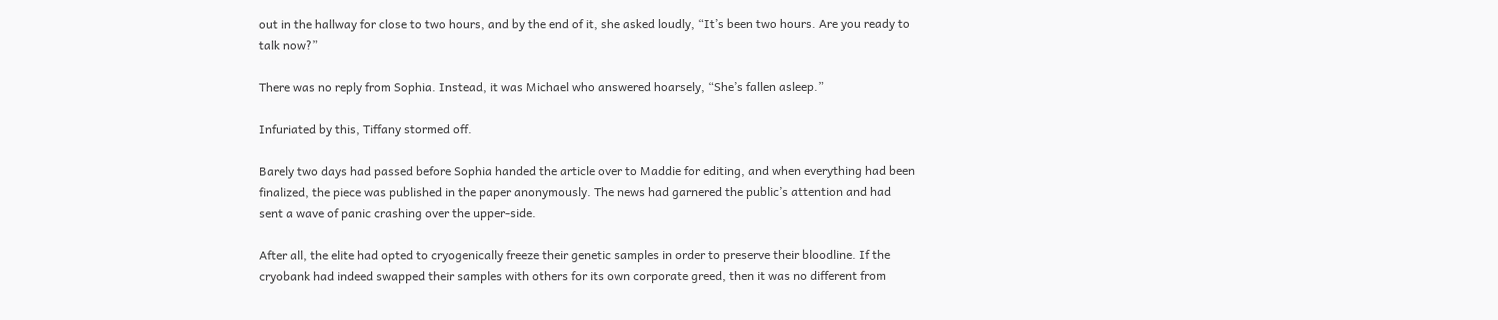out in the hallway for close to two hours, and by the end of it, she asked loudly, “It’s been two hours. Are you ready to talk now?”

There was no reply from Sophia. Instead, it was Michael who answered hoarsely, “She’s fallen asleep.”

Infuriated by this, Tiffany stormed off.

Barely two days had passed before Sophia handed the article over to Maddie for editing, and when everything had been finalized, the piece was published in the paper anonymously. The news had garnered the public’s attention and had sent a wave of panic crashing over the upper-side.

After all, the elite had opted to cryogenically freeze their genetic samples in order to preserve their bloodline. If the cryobank had indeed swapped their samples with others for its own corporate greed, then it was no different from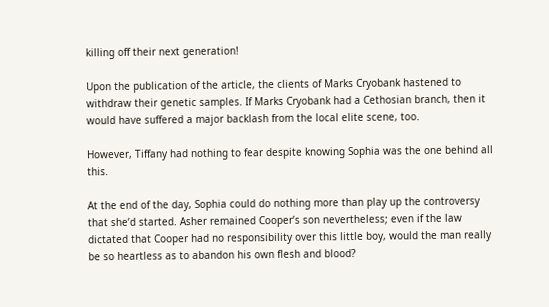killing off their next generation!

Upon the publication of the article, the clients of Marks Cryobank hastened to withdraw their genetic samples. If Marks Cryobank had a Cethosian branch, then it would have suffered a major backlash from the local elite scene, too.

However, Tiffany had nothing to fear despite knowing Sophia was the one behind all this.

At the end of the day, Sophia could do nothing more than play up the controversy that she’d started. Asher remained Cooper’s son nevertheless; even if the law dictated that Cooper had no responsibility over this little boy, would the man really be so heartless as to abandon his own flesh and blood?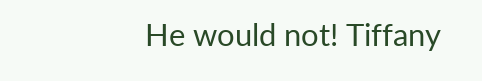He would not! Tiffany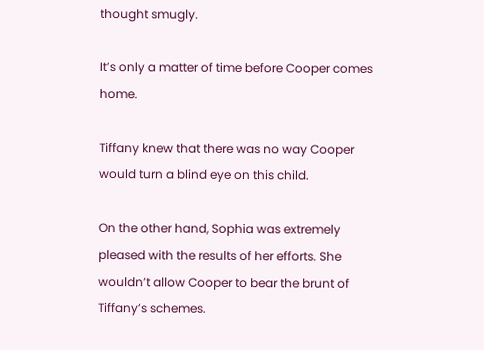thought smugly.

It’s only a matter of time before Cooper comes home.

Tiffany knew that there was no way Cooper would turn a blind eye on this child.

On the other hand, Sophia was extremely pleased with the results of her efforts. She wouldn’t allow Cooper to bear the brunt of Tiffany’s schemes.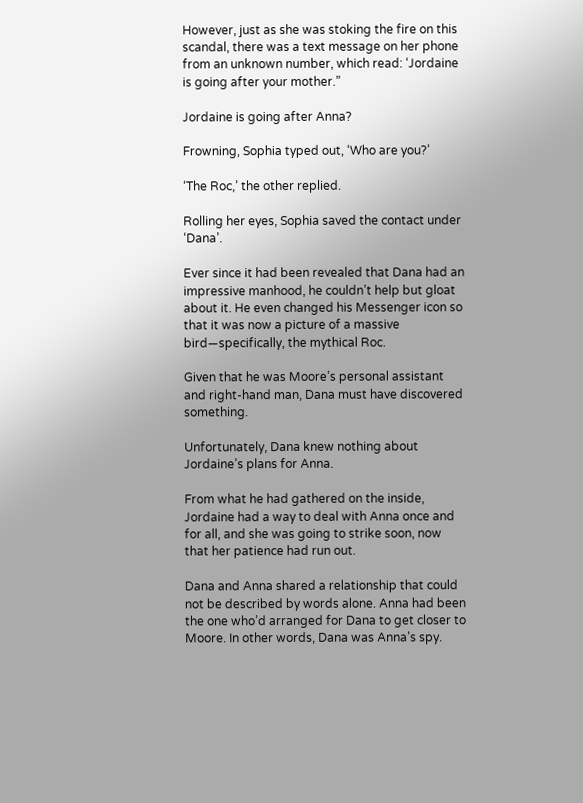However, just as she was stoking the fire on this scandal, there was a text message on her phone from an unknown number, which read: ‘Jordaine is going after your mother.”

Jordaine is going after Anna?

Frowning, Sophia typed out, ‘Who are you?’

‘The Roc,’ the other replied.

Rolling her eyes, Sophia saved the contact under ‘Dana’.

Ever since it had been revealed that Dana had an impressive manhood, he couldn’t help but gloat about it. He even changed his Messenger icon so that it was now a picture of a massive bird—specifically, the mythical Roc.

Given that he was Moore’s personal assistant and right-hand man, Dana must have discovered something.

Unfortunately, Dana knew nothing about Jordaine’s plans for Anna.

From what he had gathered on the inside, Jordaine had a way to deal with Anna once and for all, and she was going to strike soon, now that her patience had run out.

Dana and Anna shared a relationship that could not be described by words alone. Anna had been the one who’d arranged for Dana to get closer to Moore. In other words, Dana was Anna’s spy.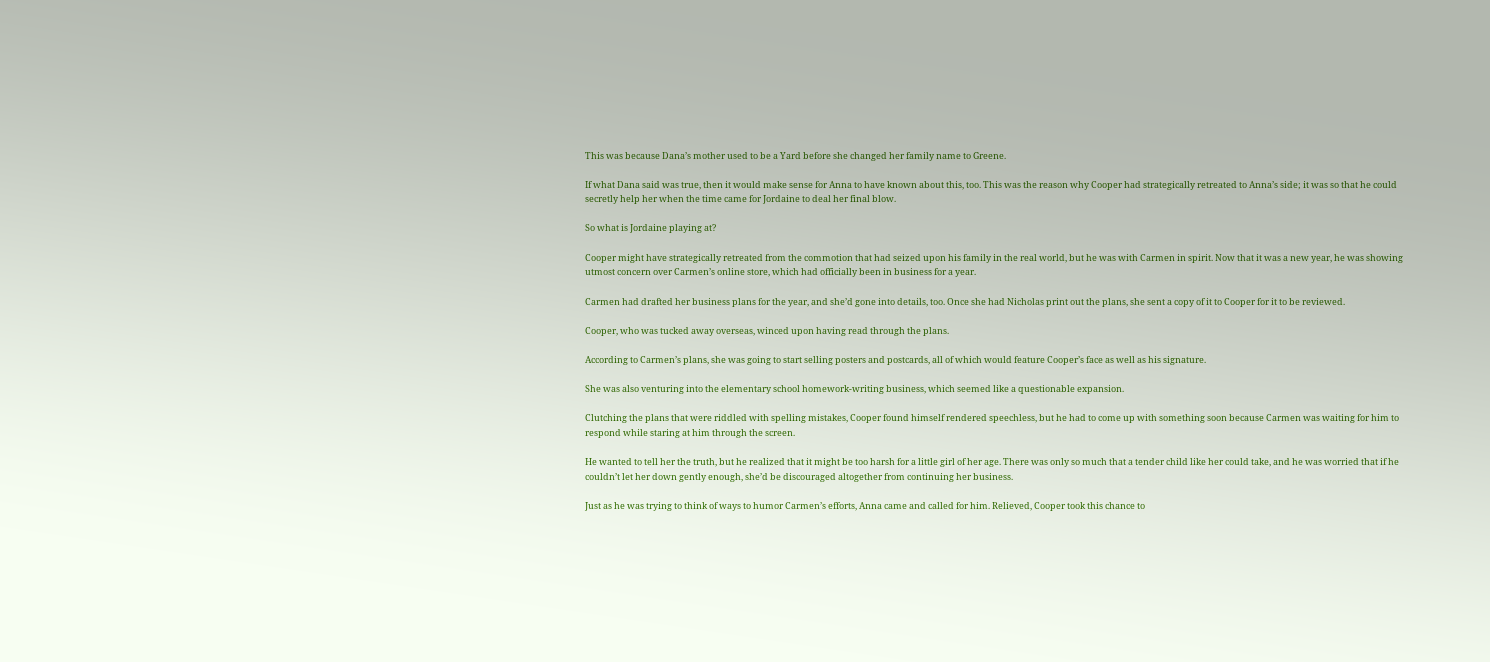This was because Dana’s mother used to be a Yard before she changed her family name to Greene.

If what Dana said was true, then it would make sense for Anna to have known about this, too. This was the reason why Cooper had strategically retreated to Anna’s side; it was so that he could secretly help her when the time came for Jordaine to deal her final blow.

So what is Jordaine playing at?

Cooper might have strategically retreated from the commotion that had seized upon his family in the real world, but he was with Carmen in spirit. Now that it was a new year, he was showing utmost concern over Carmen’s online store, which had officially been in business for a year.

Carmen had drafted her business plans for the year, and she’d gone into details, too. Once she had Nicholas print out the plans, she sent a copy of it to Cooper for it to be reviewed.

Cooper, who was tucked away overseas, winced upon having read through the plans.

According to Carmen’s plans, she was going to start selling posters and postcards, all of which would feature Cooper’s face as well as his signature.

She was also venturing into the elementary school homework-writing business, which seemed like a questionable expansion.

Clutching the plans that were riddled with spelling mistakes, Cooper found himself rendered speechless, but he had to come up with something soon because Carmen was waiting for him to respond while staring at him through the screen.

He wanted to tell her the truth, but he realized that it might be too harsh for a little girl of her age. There was only so much that a tender child like her could take, and he was worried that if he couldn’t let her down gently enough, she’d be discouraged altogether from continuing her business.

Just as he was trying to think of ways to humor Carmen’s efforts, Anna came and called for him. Relieved, Cooper took this chance to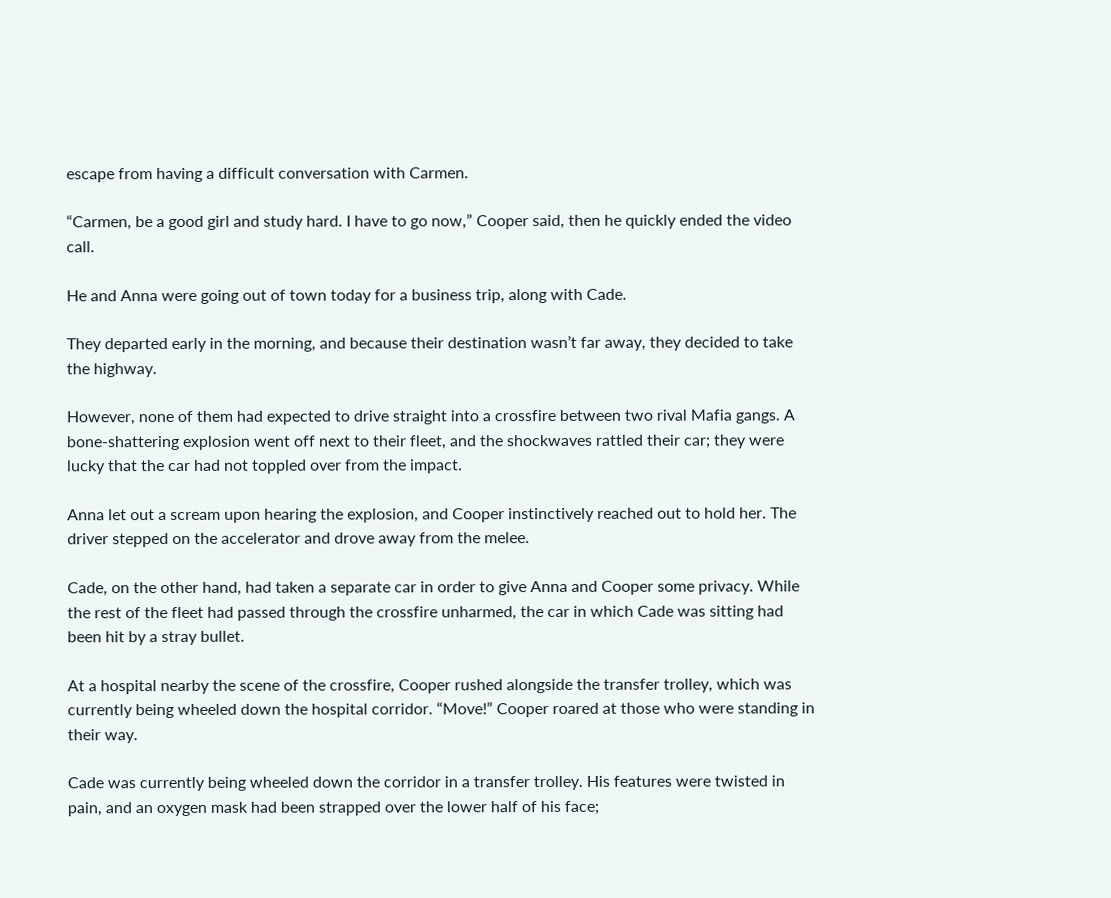escape from having a difficult conversation with Carmen.

“Carmen, be a good girl and study hard. I have to go now,” Cooper said, then he quickly ended the video call.

He and Anna were going out of town today for a business trip, along with Cade.

They departed early in the morning, and because their destination wasn’t far away, they decided to take the highway.

However, none of them had expected to drive straight into a crossfire between two rival Mafia gangs. A bone-shattering explosion went off next to their fleet, and the shockwaves rattled their car; they were lucky that the car had not toppled over from the impact.

Anna let out a scream upon hearing the explosion, and Cooper instinctively reached out to hold her. The driver stepped on the accelerator and drove away from the melee.

Cade, on the other hand, had taken a separate car in order to give Anna and Cooper some privacy. While the rest of the fleet had passed through the crossfire unharmed, the car in which Cade was sitting had been hit by a stray bullet.

At a hospital nearby the scene of the crossfire, Cooper rushed alongside the transfer trolley, which was currently being wheeled down the hospital corridor. “Move!” Cooper roared at those who were standing in their way.

Cade was currently being wheeled down the corridor in a transfer trolley. His features were twisted in pain, and an oxygen mask had been strapped over the lower half of his face;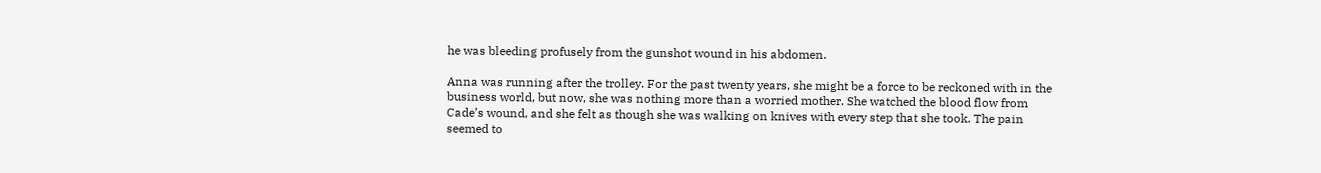he was bleeding profusely from the gunshot wound in his abdomen.

Anna was running after the trolley. For the past twenty years, she might be a force to be reckoned with in the business world, but now, she was nothing more than a worried mother. She watched the blood flow from Cade’s wound, and she felt as though she was walking on knives with every step that she took. The pain seemed to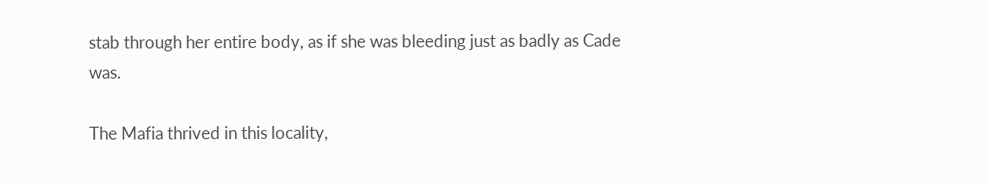stab through her entire body, as if she was bleeding just as badly as Cade was.

The Mafia thrived in this locality,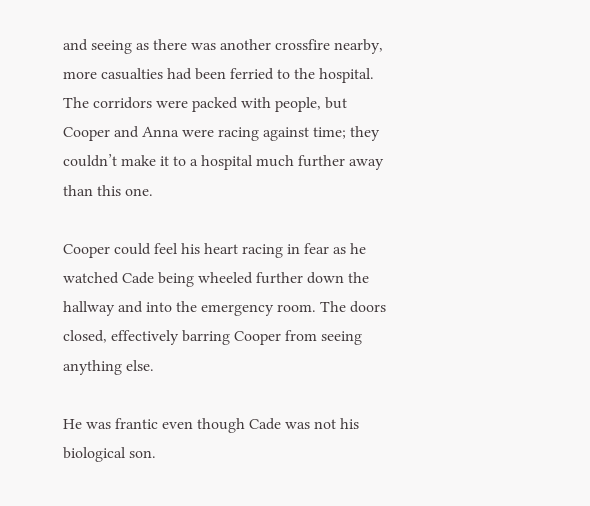and seeing as there was another crossfire nearby, more casualties had been ferried to the hospital. The corridors were packed with people, but Cooper and Anna were racing against time; they couldn’t make it to a hospital much further away than this one.

Cooper could feel his heart racing in fear as he watched Cade being wheeled further down the hallway and into the emergency room. The doors closed, effectively barring Cooper from seeing anything else.

He was frantic even though Cade was not his biological son.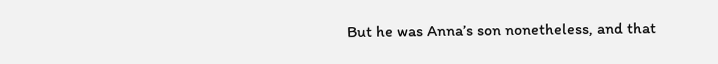But he was Anna’s son nonetheless, and that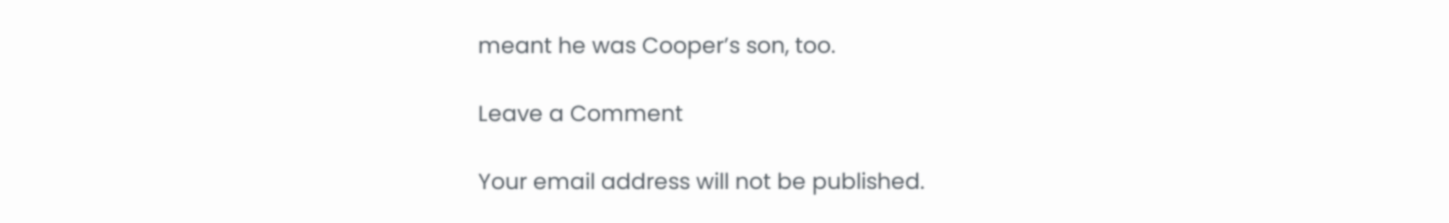meant he was Cooper’s son, too.

Leave a Comment

Your email address will not be published.